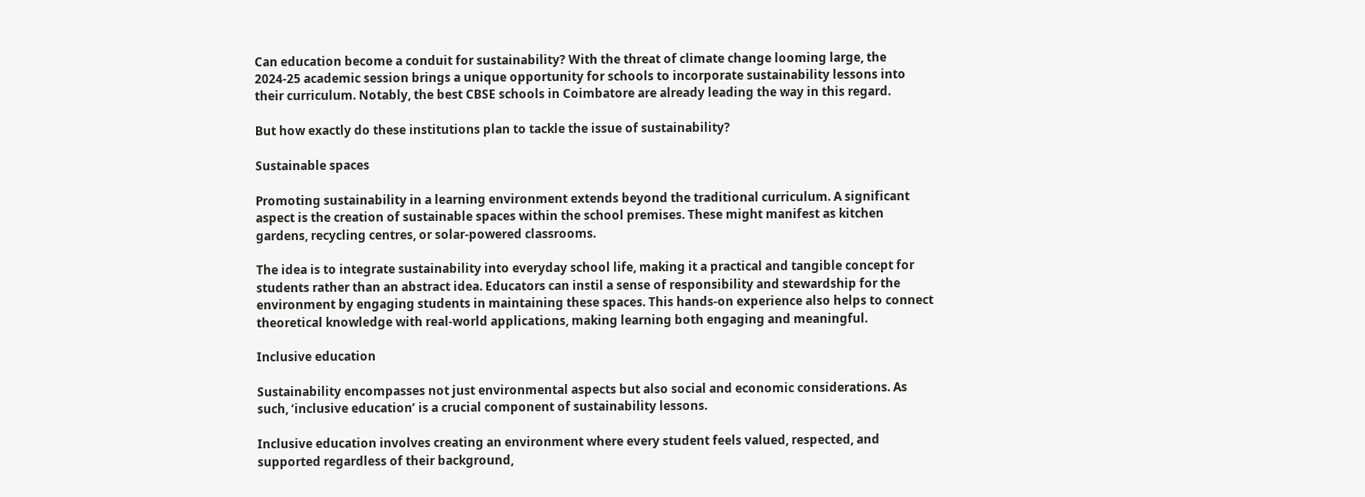Can education become a conduit for sustainability? With the threat of climate change looming large, the 2024-25 academic session brings a unique opportunity for schools to incorporate sustainability lessons into their curriculum. Notably, the best CBSE schools in Coimbatore are already leading the way in this regard.

But how exactly do these institutions plan to tackle the issue of sustainability?

Sustainable spaces

Promoting sustainability in a learning environment extends beyond the traditional curriculum. A significant aspect is the creation of sustainable spaces within the school premises. These might manifest as kitchen gardens, recycling centres, or solar-powered classrooms.

The idea is to integrate sustainability into everyday school life, making it a practical and tangible concept for students rather than an abstract idea. Educators can instil a sense of responsibility and stewardship for the environment by engaging students in maintaining these spaces. This hands-on experience also helps to connect theoretical knowledge with real-world applications, making learning both engaging and meaningful.

Inclusive education

Sustainability encompasses not just environmental aspects but also social and economic considerations. As such, ‘inclusive education’ is a crucial component of sustainability lessons.

Inclusive education involves creating an environment where every student feels valued, respected, and supported regardless of their background,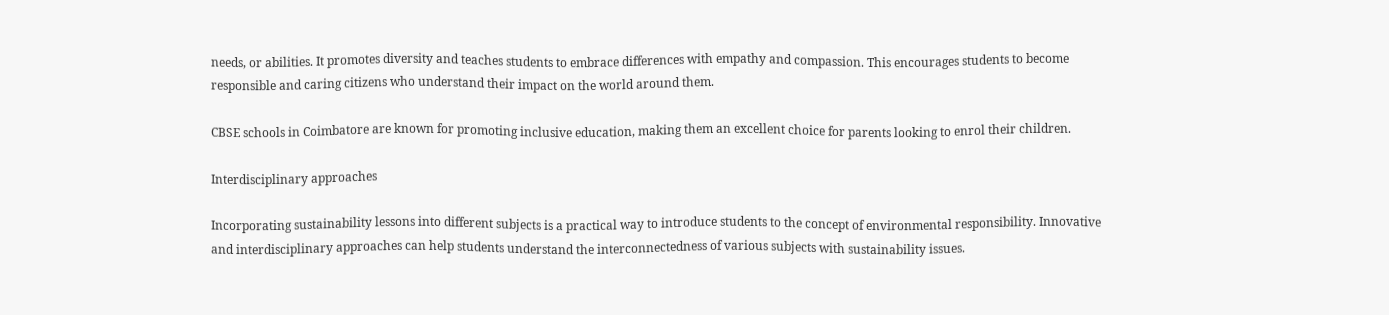needs, or abilities. It promotes diversity and teaches students to embrace differences with empathy and compassion. This encourages students to become responsible and caring citizens who understand their impact on the world around them.

CBSE schools in Coimbatore are known for promoting inclusive education, making them an excellent choice for parents looking to enrol their children.

Interdisciplinary approaches

Incorporating sustainability lessons into different subjects is a practical way to introduce students to the concept of environmental responsibility. Innovative and interdisciplinary approaches can help students understand the interconnectedness of various subjects with sustainability issues.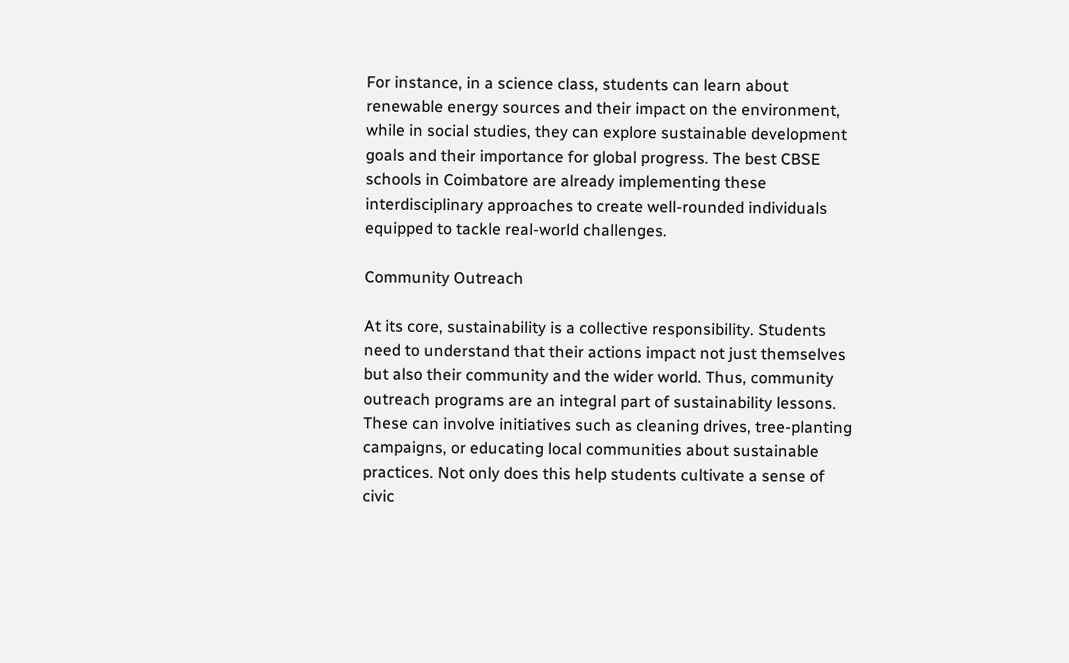For instance, in a science class, students can learn about renewable energy sources and their impact on the environment, while in social studies, they can explore sustainable development goals and their importance for global progress. The best CBSE schools in Coimbatore are already implementing these interdisciplinary approaches to create well-rounded individuals equipped to tackle real-world challenges.

Community Outreach

At its core, sustainability is a collective responsibility. Students need to understand that their actions impact not just themselves but also their community and the wider world. Thus, community outreach programs are an integral part of sustainability lessons. These can involve initiatives such as cleaning drives, tree-planting campaigns, or educating local communities about sustainable practices. Not only does this help students cultivate a sense of civic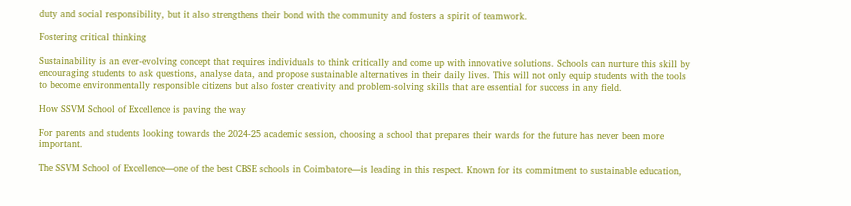duty and social responsibility, but it also strengthens their bond with the community and fosters a spirit of teamwork.

Fostering critical thinking

Sustainability is an ever-evolving concept that requires individuals to think critically and come up with innovative solutions. Schools can nurture this skill by encouraging students to ask questions, analyse data, and propose sustainable alternatives in their daily lives. This will not only equip students with the tools to become environmentally responsible citizens but also foster creativity and problem-solving skills that are essential for success in any field.

How SSVM School of Excellence is paving the way

For parents and students looking towards the 2024-25 academic session, choosing a school that prepares their wards for the future has never been more important.

The SSVM School of Excellence—one of the best CBSE schools in Coimbatore—is leading in this respect. Known for its commitment to sustainable education,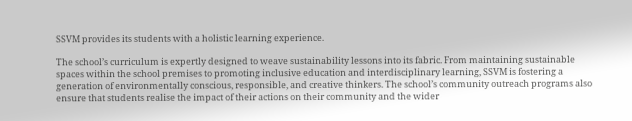SSVM provides its students with a holistic learning experience.

The school’s curriculum is expertly designed to weave sustainability lessons into its fabric. From maintaining sustainable spaces within the school premises to promoting inclusive education and interdisciplinary learning, SSVM is fostering a generation of environmentally conscious, responsible, and creative thinkers. The school’s community outreach programs also ensure that students realise the impact of their actions on their community and the wider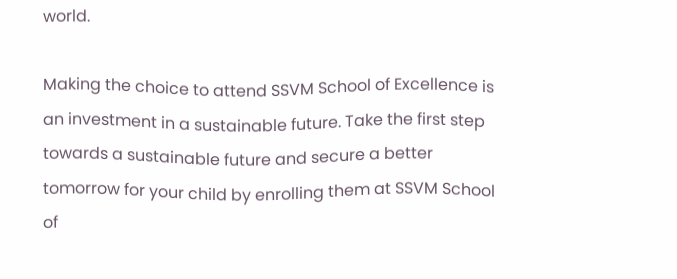world.

Making the choice to attend SSVM School of Excellence is an investment in a sustainable future. Take the first step towards a sustainable future and secure a better tomorrow for your child by enrolling them at SSVM School of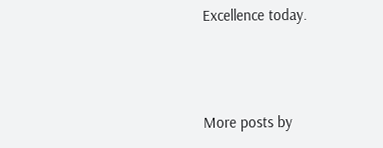Excellence today.



More posts by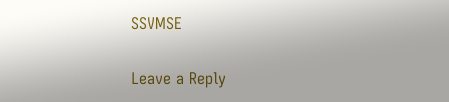SSVMSE

Leave a Reply